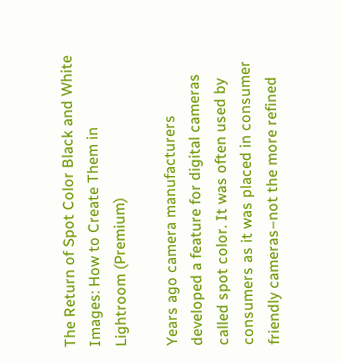The Return of Spot Color Black and White Images: How to Create Them in Lightroom (Premium)

Years ago camera manufacturers developed a feature for digital cameras called spot color. It was often used by consumers as it was placed in consumer friendly cameras–not the more refined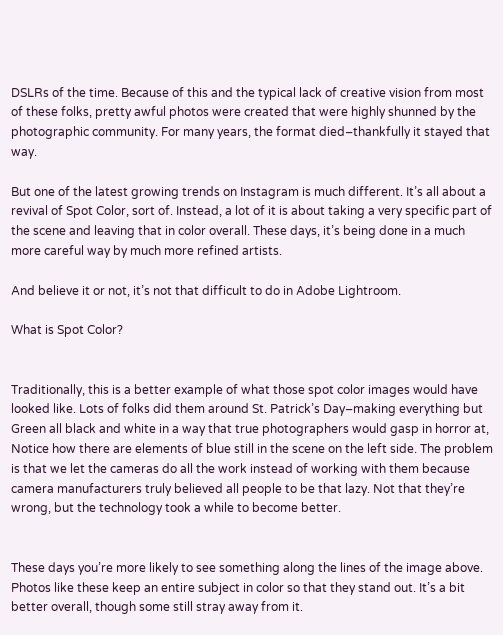DSLRs of the time. Because of this and the typical lack of creative vision from most of these folks, pretty awful photos were created that were highly shunned by the photographic community. For many years, the format died–thankfully it stayed that way.

But one of the latest growing trends on Instagram is much different. It’s all about a revival of Spot Color, sort of. Instead, a lot of it is about taking a very specific part of the scene and leaving that in color overall. These days, it’s being done in a much more careful way by much more refined artists.

And believe it or not, it’s not that difficult to do in Adobe Lightroom.

What is Spot Color?


Traditionally, this is a better example of what those spot color images would have looked like. Lots of folks did them around St. Patrick’s Day–making everything but Green all black and white in a way that true photographers would gasp in horror at, Notice how there are elements of blue still in the scene on the left side. The problem is that we let the cameras do all the work instead of working with them because camera manufacturers truly believed all people to be that lazy. Not that they’re wrong, but the technology took a while to become better.


These days you’re more likely to see something along the lines of the image above. Photos like these keep an entire subject in color so that they stand out. It’s a bit better overall, though some still stray away from it.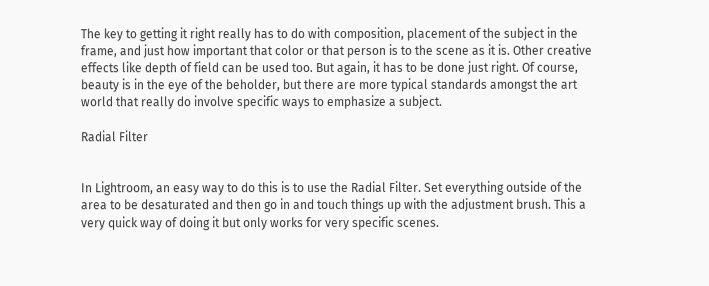The key to getting it right really has to do with composition, placement of the subject in the frame, and just how important that color or that person is to the scene as it is. Other creative effects like depth of field can be used too. But again, it has to be done just right. Of course, beauty is in the eye of the beholder, but there are more typical standards amongst the art world that really do involve specific ways to emphasize a subject.

Radial Filter


In Lightroom, an easy way to do this is to use the Radial Filter. Set everything outside of the area to be desaturated and then go in and touch things up with the adjustment brush. This a very quick way of doing it but only works for very specific scenes.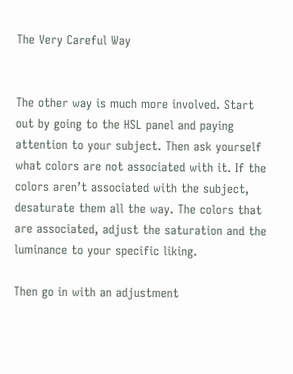The Very Careful Way


The other way is much more involved. Start out by going to the HSL panel and paying attention to your subject. Then ask yourself what colors are not associated with it. If the colors aren’t associated with the subject, desaturate them all the way. The colors that are associated, adjust the saturation and the luminance to your specific liking.

Then go in with an adjustment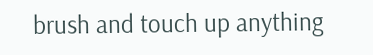brush and touch up anything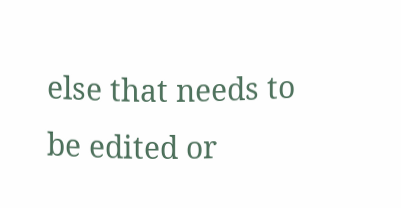else that needs to be edited or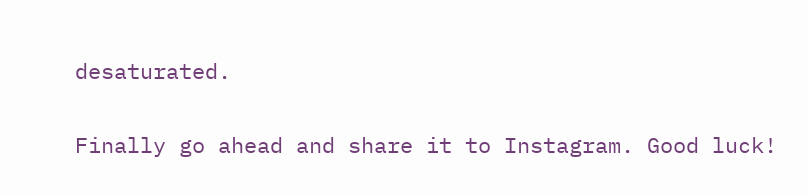desaturated.

Finally go ahead and share it to Instagram. Good luck!